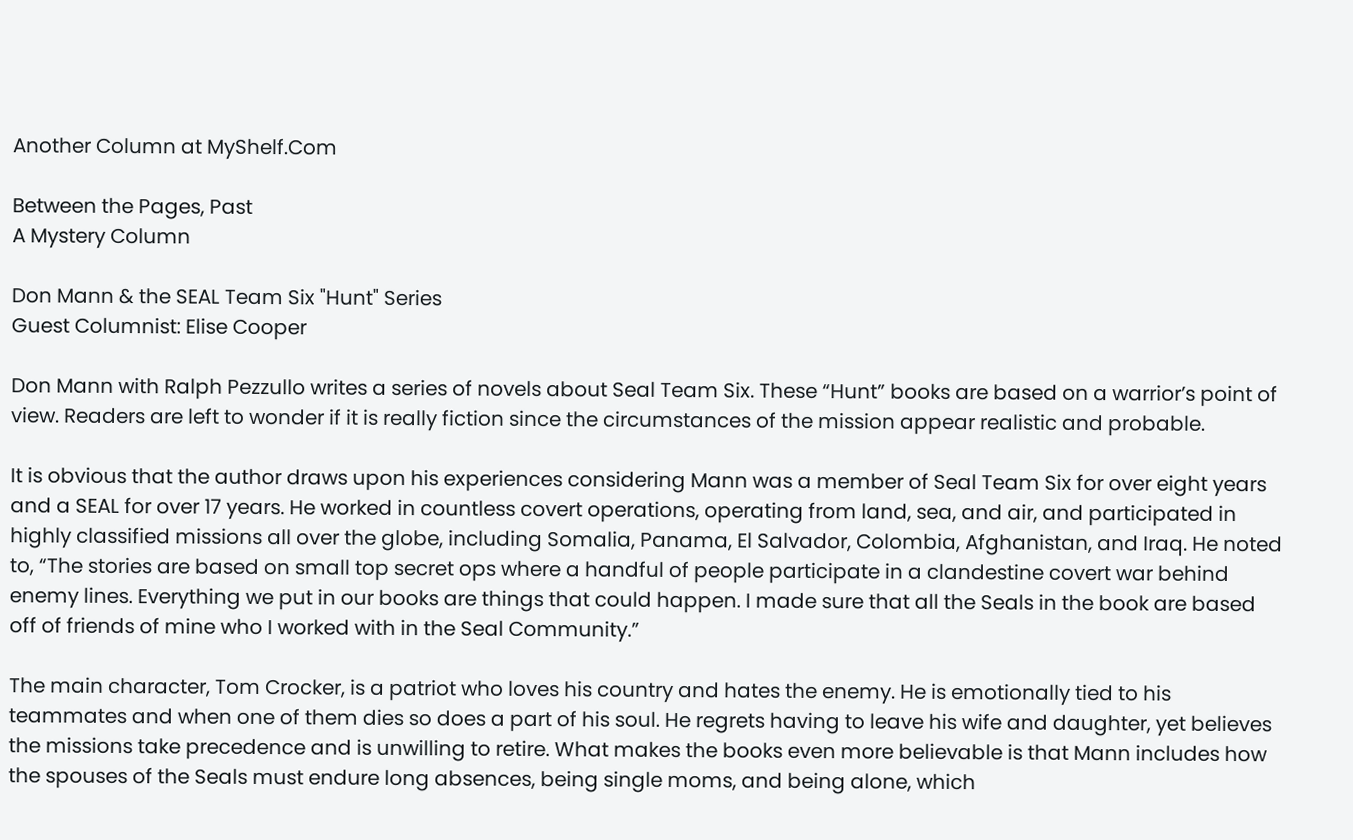Another Column at MyShelf.Com

Between the Pages, Past
A Mystery Column

Don Mann & the SEAL Team Six "Hunt" Series
Guest Columnist: Elise Cooper

Don Mann with Ralph Pezzullo writes a series of novels about Seal Team Six. These “Hunt” books are based on a warrior’s point of view. Readers are left to wonder if it is really fiction since the circumstances of the mission appear realistic and probable.

It is obvious that the author draws upon his experiences considering Mann was a member of Seal Team Six for over eight years and a SEAL for over 17 years. He worked in countless covert operations, operating from land, sea, and air, and participated in highly classified missions all over the globe, including Somalia, Panama, El Salvador, Colombia, Afghanistan, and Iraq. He noted to, “The stories are based on small top secret ops where a handful of people participate in a clandestine covert war behind enemy lines. Everything we put in our books are things that could happen. I made sure that all the Seals in the book are based off of friends of mine who I worked with in the Seal Community.”

The main character, Tom Crocker, is a patriot who loves his country and hates the enemy. He is emotionally tied to his teammates and when one of them dies so does a part of his soul. He regrets having to leave his wife and daughter, yet believes the missions take precedence and is unwilling to retire. What makes the books even more believable is that Mann includes how the spouses of the Seals must endure long absences, being single moms, and being alone, which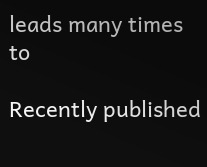leads many times to

Recently published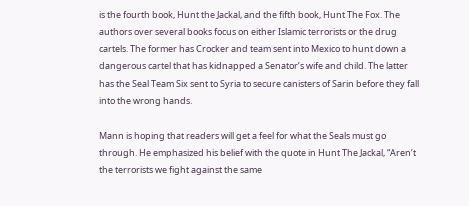is the fourth book, Hunt the Jackal, and the fifth book, Hunt The Fox. The authors over several books focus on either Islamic terrorists or the drug cartels. The former has Crocker and team sent into Mexico to hunt down a dangerous cartel that has kidnapped a Senator’s wife and child. The latter has the Seal Team Six sent to Syria to secure canisters of Sarin before they fall into the wrong hands.

Mann is hoping that readers will get a feel for what the Seals must go through. He emphasized his belief with the quote in Hunt The Jackal, “Aren’t the terrorists we fight against the same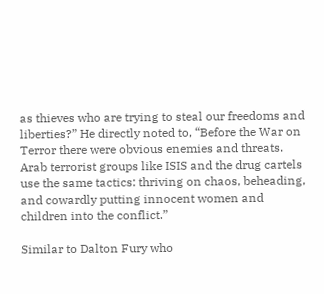as thieves who are trying to steal our freedoms and liberties?” He directly noted to, “Before the War on Terror there were obvious enemies and threats. Arab terrorist groups like ISIS and the drug cartels use the same tactics: thriving on chaos, beheading, and cowardly putting innocent women and children into the conflict.”

Similar to Dalton Fury who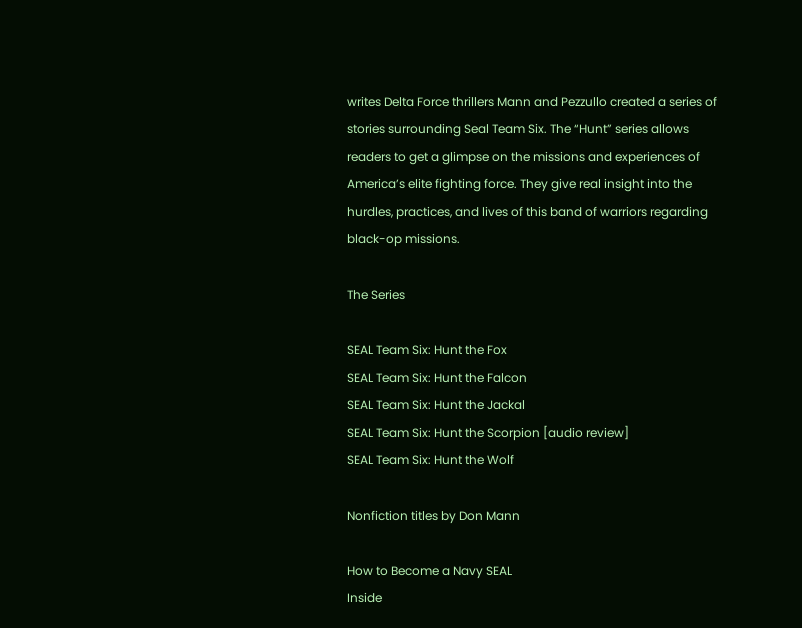writes Delta Force thrillers Mann and Pezzullo created a series of stories surrounding Seal Team Six. The “Hunt” series allows readers to get a glimpse on the missions and experiences of America’s elite fighting force. They give real insight into the hurdles, practices, and lives of this band of warriors regarding black-op missions.

The Series

SEAL Team Six: Hunt the Fox
SEAL Team Six: Hunt the Falcon
SEAL Team Six: Hunt the Jackal
SEAL Team Six: Hunt the Scorpion [audio review]
SEAL Team Six: Hunt the Wolf

Nonfiction titles by Don Mann

How to Become a Navy SEAL
Inside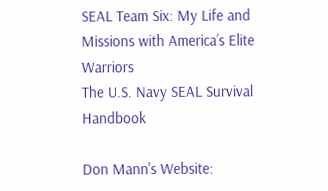SEAL Team Six: My Life and Missions with America’s Elite Warriors
The U.S. Navy SEAL Survival Handbook

Don Mann's Website: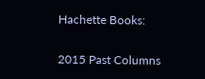Hachette Books:

2015 Past Columns